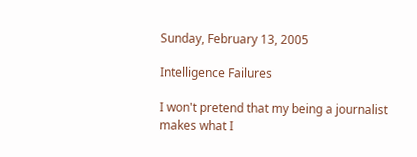Sunday, February 13, 2005

Intelligence Failures

I won't pretend that my being a journalist makes what I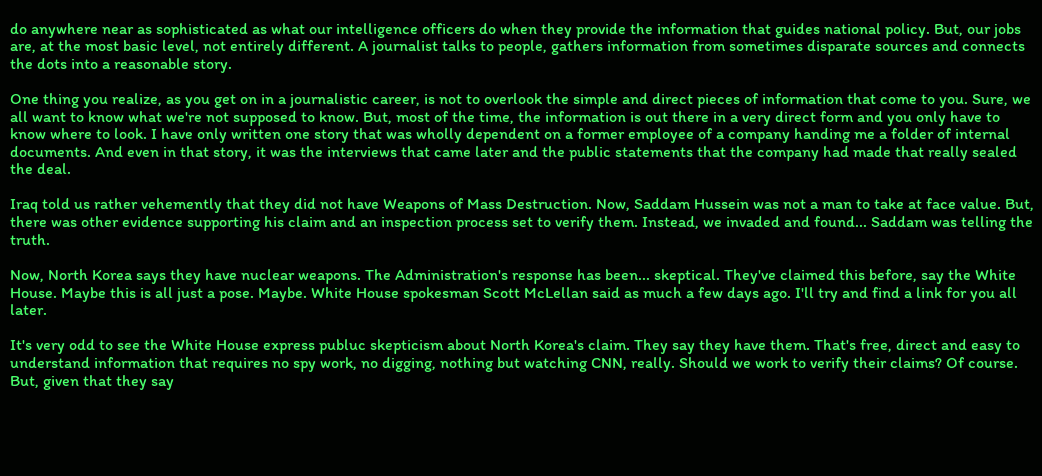do anywhere near as sophisticated as what our intelligence officers do when they provide the information that guides national policy. But, our jobs are, at the most basic level, not entirely different. A journalist talks to people, gathers information from sometimes disparate sources and connects the dots into a reasonable story.

One thing you realize, as you get on in a journalistic career, is not to overlook the simple and direct pieces of information that come to you. Sure, we all want to know what we're not supposed to know. But, most of the time, the information is out there in a very direct form and you only have to know where to look. I have only written one story that was wholly dependent on a former employee of a company handing me a folder of internal documents. And even in that story, it was the interviews that came later and the public statements that the company had made that really sealed the deal.

Iraq told us rather vehemently that they did not have Weapons of Mass Destruction. Now, Saddam Hussein was not a man to take at face value. But, there was other evidence supporting his claim and an inspection process set to verify them. Instead, we invaded and found... Saddam was telling the truth.

Now, North Korea says they have nuclear weapons. The Administration's response has been... skeptical. They've claimed this before, say the White House. Maybe this is all just a pose. Maybe. White House spokesman Scott McLellan said as much a few days ago. I'll try and find a link for you all later.

It's very odd to see the White House express publuc skepticism about North Korea's claim. They say they have them. That's free, direct and easy to understand information that requires no spy work, no digging, nothing but watching CNN, really. Should we work to verify their claims? Of course. But, given that they say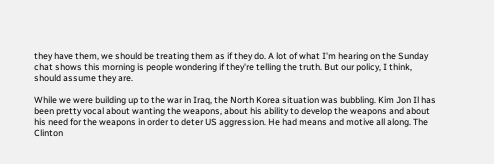they have them, we should be treating them as if they do. A lot of what I'm hearing on the Sunday chat shows this morning is people wondering if they're telling the truth. But our policy, I think, should assume they are.

While we were building up to the war in Iraq, the North Korea situation was bubbling. Kim Jon Il has been pretty vocal about wanting the weapons, about his ability to develop the weapons and about his need for the weapons in order to deter US aggression. He had means and motive all along. The Clinton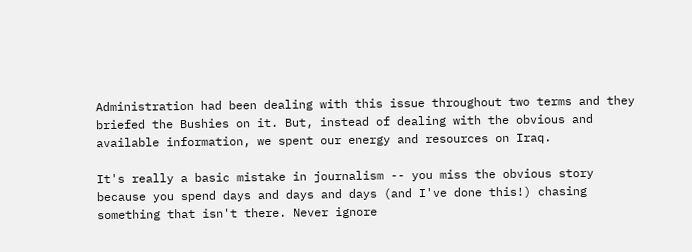Administration had been dealing with this issue throughout two terms and they briefed the Bushies on it. But, instead of dealing with the obvious and available information, we spent our energy and resources on Iraq.

It's really a basic mistake in journalism -- you miss the obvious story because you spend days and days and days (and I've done this!) chasing something that isn't there. Never ignore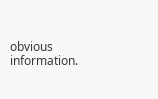obvious information.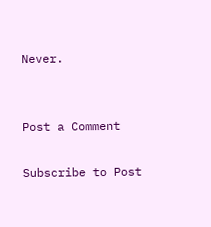Never.


Post a Comment

Subscribe to Post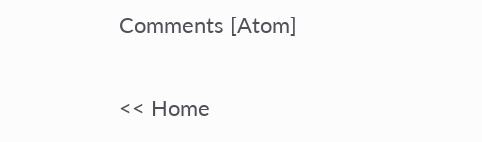Comments [Atom]

<< Home